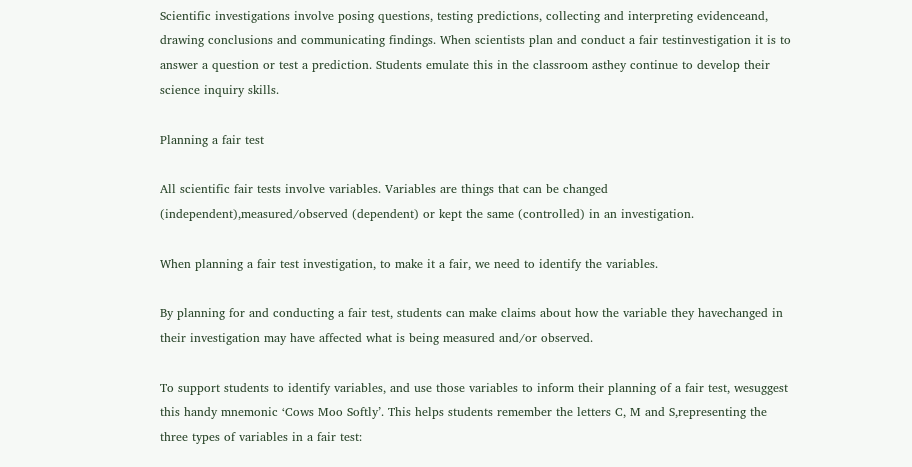Scientific investigations involve posing questions, testing predictions, collecting and interpreting evidenceand, drawing conclusions and communicating findings. When scientists plan and conduct a fair testinvestigation it is to answer a question or test a prediction. Students emulate this in the classroom asthey continue to develop their science inquiry skills.

Planning a fair test

All scientific fair tests involve variables. Variables are things that can be changed (independent),measured/observed (dependent) or kept the same (controlled) in an investigation.

When planning a fair test investigation, to make it a fair, we need to identify the variables.

By planning for and conducting a fair test, students can make claims about how the variable they havechanged in their investigation may have affected what is being measured and/or observed.

To support students to identify variables, and use those variables to inform their planning of a fair test, wesuggest this handy mnemonic ‘Cows Moo Softly’. This helps students remember the letters C, M and S,representing the three types of variables in a fair test: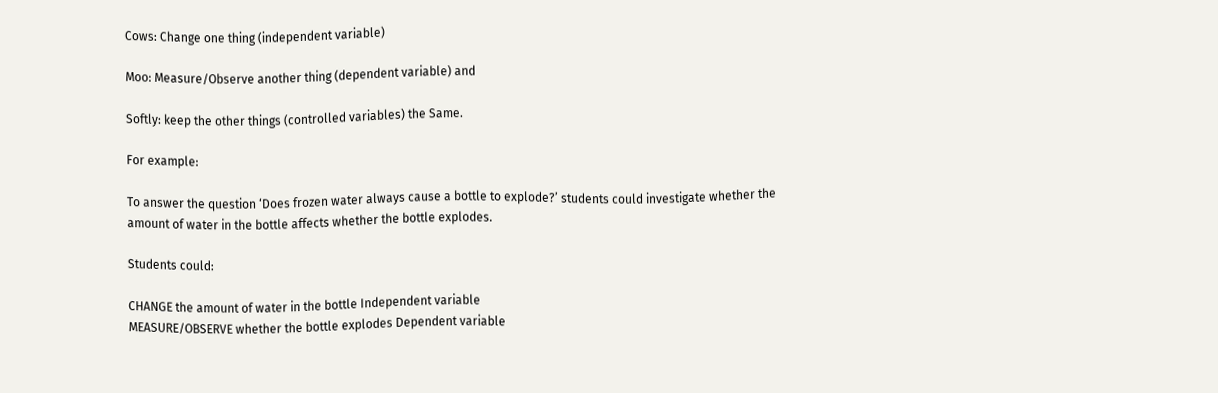Cows: Change one thing (independent variable)

Moo: Measure/Observe another thing (dependent variable) and

Softly: keep the other things (controlled variables) the Same.

For example:

To answer the question ‘Does frozen water always cause a bottle to explode?’ students could investigate whether the amount of water in the bottle affects whether the bottle explodes.

Students could:

CHANGE the amount of water in the bottle Independent variable
MEASURE/OBSERVE whether the bottle explodes Dependent variable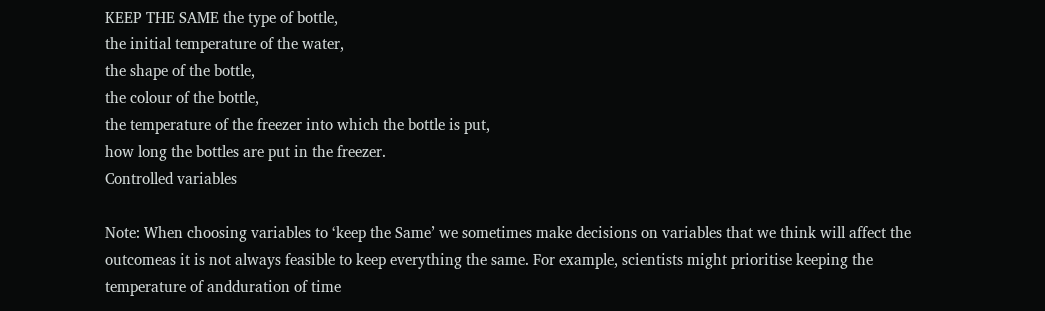KEEP THE SAME the type of bottle,
the initial temperature of the water,
the shape of the bottle,
the colour of the bottle,
the temperature of the freezer into which the bottle is put,
how long the bottles are put in the freezer.
Controlled variables

Note: When choosing variables to ‘keep the Same’ we sometimes make decisions on variables that we think will affect the outcomeas it is not always feasible to keep everything the same. For example, scientists might prioritise keeping the temperature of andduration of time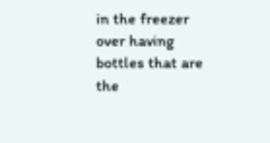in the freezer over having bottles that are the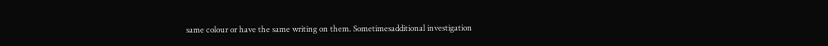same colour or have the same writing on them. Sometimesadditional investigation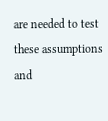are needed to test these assumptions and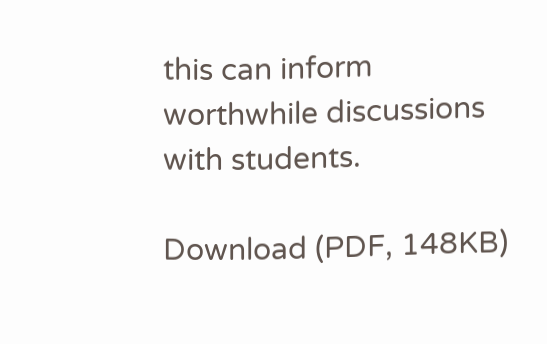this can inform worthwhile discussions with students.

Download (PDF, 148KB)